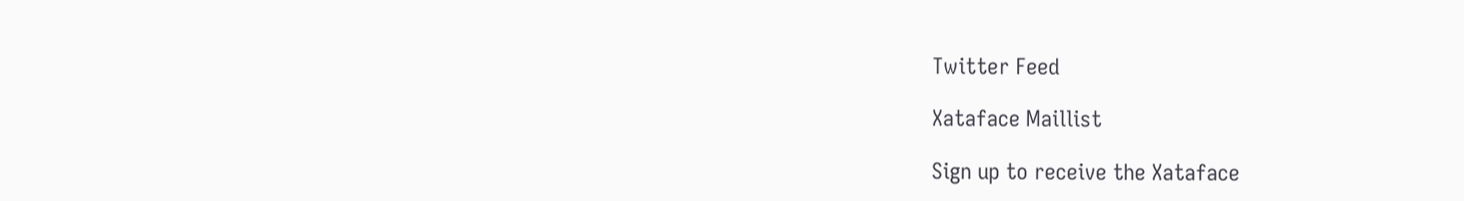Twitter Feed

Xataface Maillist

Sign up to receive the Xataface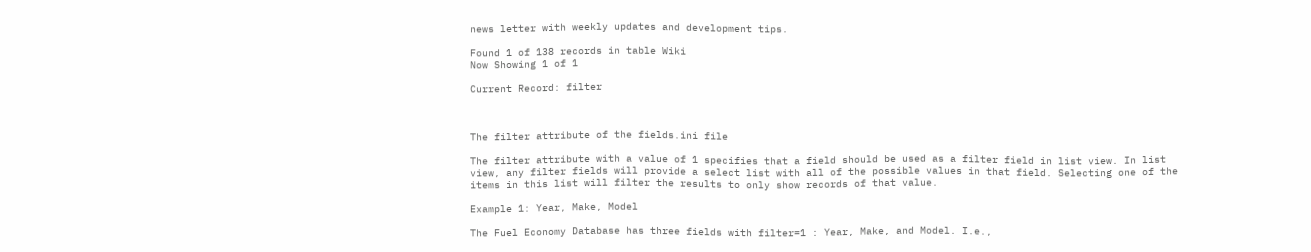news letter with weekly updates and development tips.

Found 1 of 138 records in table Wiki
Now Showing 1 of 1

Current Record: filter



The filter attribute of the fields.ini file

The filter attribute with a value of 1 specifies that a field should be used as a filter field in list view. In list view, any filter fields will provide a select list with all of the possible values in that field. Selecting one of the items in this list will filter the results to only show records of that value.

Example 1: Year, Make, Model

The Fuel Economy Database has three fields with filter=1 : Year, Make, and Model. I.e.,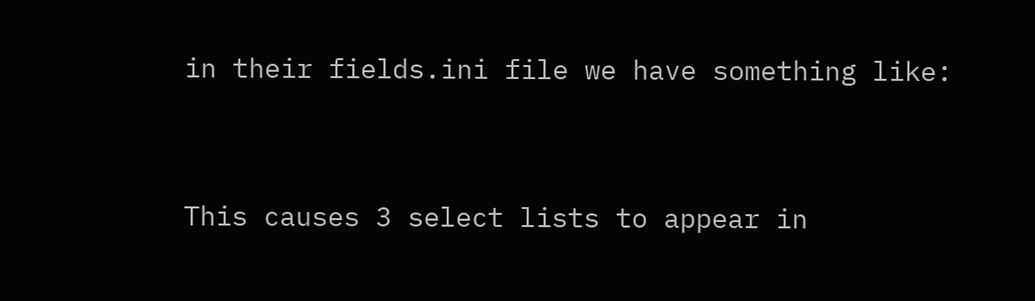in their fields.ini file we have something like:




This causes 3 select lists to appear in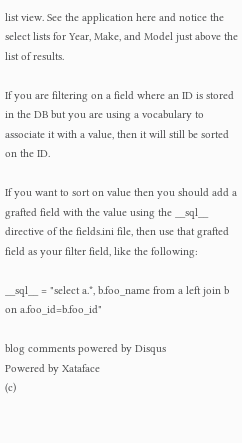list view. See the application here and notice the select lists for Year, Make, and Model just above the list of results.

If you are filtering on a field where an ID is stored in the DB but you are using a vocabulary to associate it with a value, then it will still be sorted on the ID.

If you want to sort on value then you should add a grafted field with the value using the __sql__ directive of the fields.ini file, then use that grafted field as your filter field, like the following:

__sql__ = "select a.*, b.foo_name from a left join b on a.foo_id=b.foo_id"

blog comments powered by Disqus
Powered by Xataface
(c)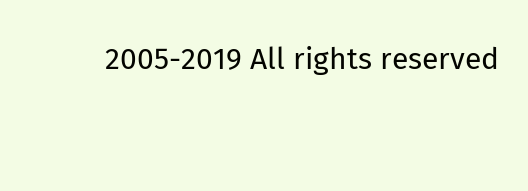2005-2019 All rights reserved